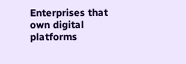Enterprises that own digital platforms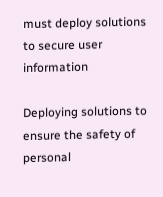must deploy solutions to secure user information

Deploying solutions to ensure the safety of personal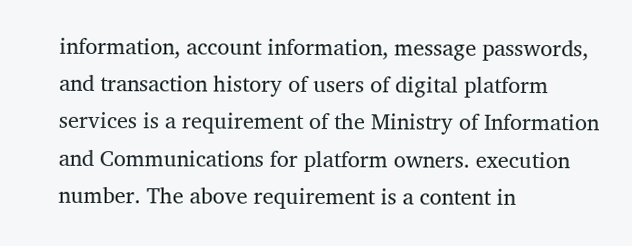information, account information, message passwords, and transaction history of users of digital platform services is a requirement of the Ministry of Information and Communications for platform owners. execution number. The above requirement is a content in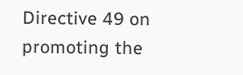Directive 49 on promoting the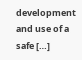development and use of a safe […]